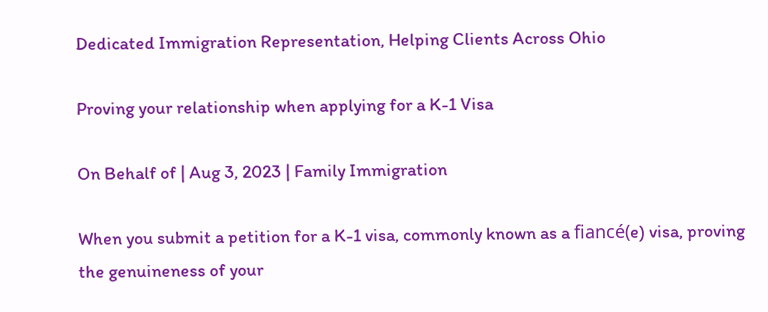Dedicated Immigration Representation, Helping Clients Across Ohio

Proving your relationship when applying for a K-1 Visa

On Behalf of | Aug 3, 2023 | Family Immigration

When you submit a petition for a K-1 visa, commonly known as a fiancé(e) visa, proving the genuineness of your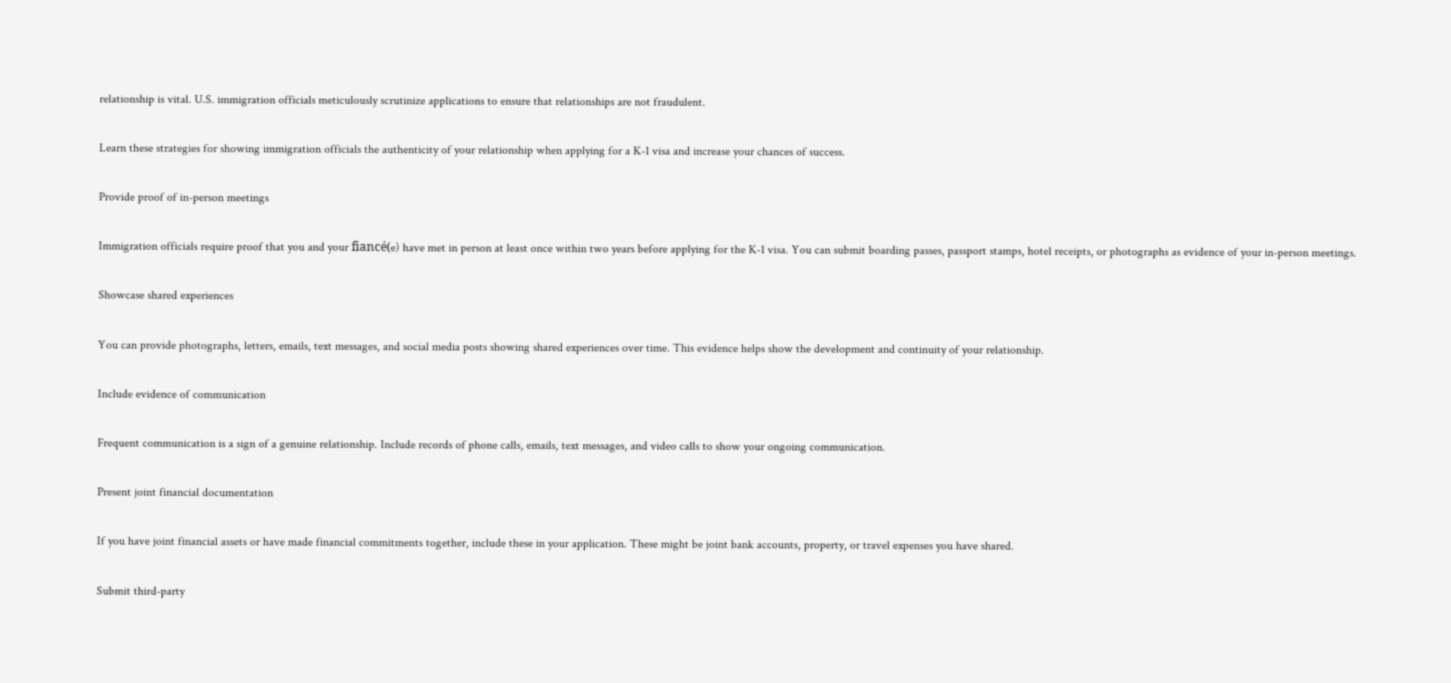relationship is vital. U.S. immigration officials meticulously scrutinize applications to ensure that relationships are not fraudulent.

Learn these strategies for showing immigration officials the authenticity of your relationship when applying for a K-1 visa and increase your chances of success.

Provide proof of in-person meetings

Immigration officials require proof that you and your fiancé(e) have met in person at least once within two years before applying for the K-1 visa. You can submit boarding passes, passport stamps, hotel receipts, or photographs as evidence of your in-person meetings.

Showcase shared experiences

You can provide photographs, letters, emails, text messages, and social media posts showing shared experiences over time. This evidence helps show the development and continuity of your relationship.

Include evidence of communication

Frequent communication is a sign of a genuine relationship. Include records of phone calls, emails, text messages, and video calls to show your ongoing communication.

Present joint financial documentation

If you have joint financial assets or have made financial commitments together, include these in your application. These might be joint bank accounts, property, or travel expenses you have shared.

Submit third-party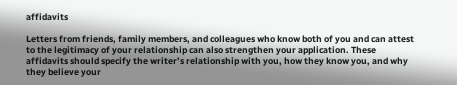affidavits

Letters from friends, family members, and colleagues who know both of you and can attest to the legitimacy of your relationship can also strengthen your application. These affidavits should specify the writer’s relationship with you, how they know you, and why they believe your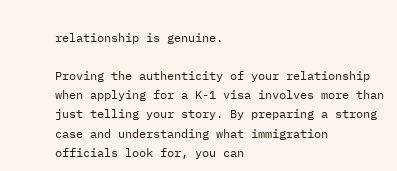relationship is genuine.

Proving the authenticity of your relationship when applying for a K-1 visa involves more than just telling your story. By preparing a strong case and understanding what immigration officials look for, you can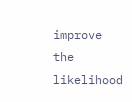improve the likelihood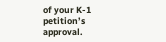of your K-1 petition’s approval.